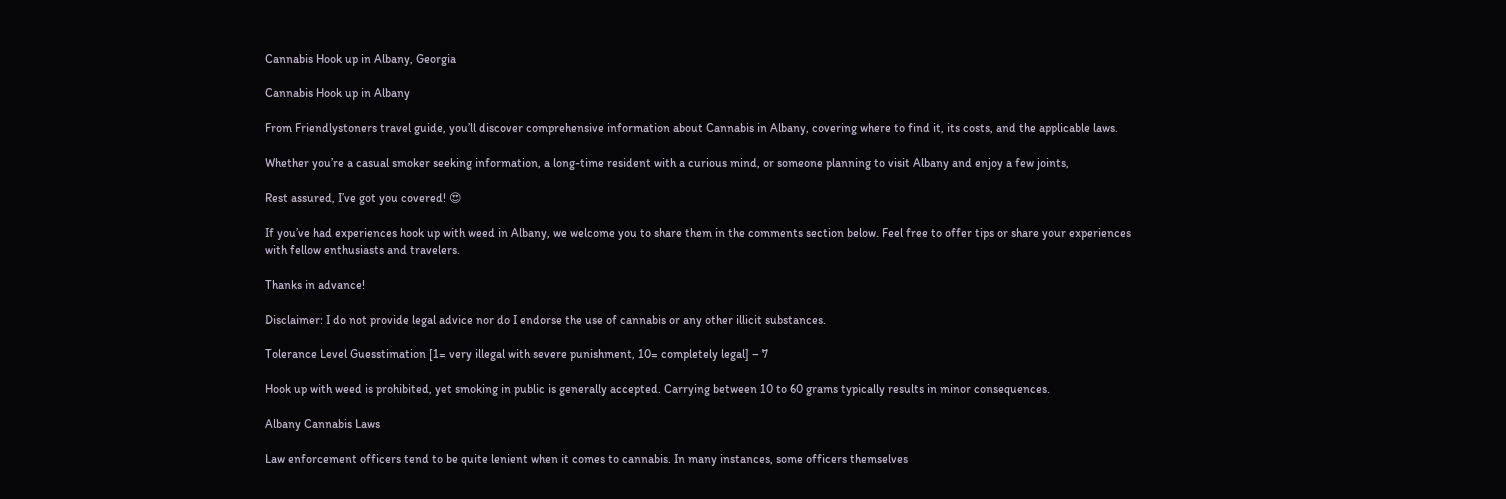Cannabis Hook up in Albany, Georgia

Cannabis Hook up in Albany

From Friendlystoners travel guide, you’ll discover comprehensive information about Cannabis in Albany, covering where to find it, its costs, and the applicable laws.

Whether you’re a casual smoker seeking information, a long-time resident with a curious mind, or someone planning to visit Albany and enjoy a few joints,

Rest assured, I’ve got you covered! 😍

If you’ve had experiences hook up with weed in Albany, we welcome you to share them in the comments section below. Feel free to offer tips or share your experiences with fellow enthusiasts and travelers.

Thanks in advance!

Disclaimer: I do not provide legal advice nor do I endorse the use of cannabis or any other illicit substances.

Tolerance Level Guesstimation [1= very illegal with severe punishment, 10= completely legal] – 7

Hook up with weed is prohibited, yet smoking in public is generally accepted. Carrying between 10 to 60 grams typically results in minor consequences.

Albany Cannabis Laws

Law enforcement officers tend to be quite lenient when it comes to cannabis. In many instances, some officers themselves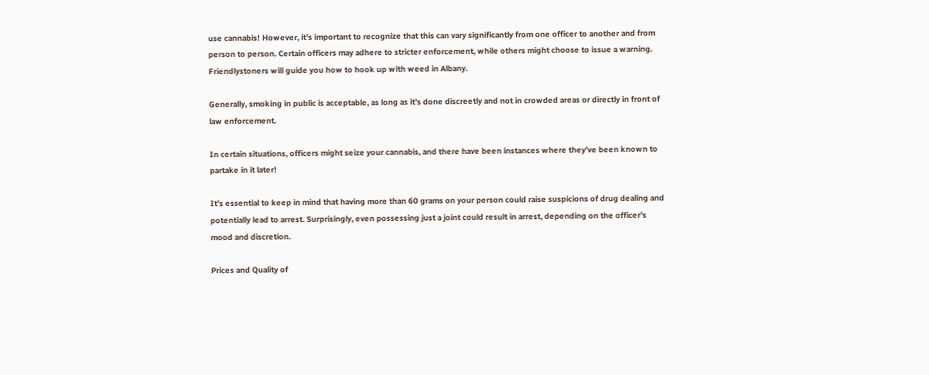use cannabis! However, it’s important to recognize that this can vary significantly from one officer to another and from person to person. Certain officers may adhere to stricter enforcement, while others might choose to issue a warning. Friendlystoners will guide you how to hook up with weed in Albany.

Generally, smoking in public is acceptable, as long as it’s done discreetly and not in crowded areas or directly in front of law enforcement.

In certain situations, officers might seize your cannabis, and there have been instances where they’ve been known to partake in it later!

It’s essential to keep in mind that having more than 60 grams on your person could raise suspicions of drug dealing and potentially lead to arrest. Surprisingly, even possessing just a joint could result in arrest, depending on the officer’s mood and discretion.

Prices and Quality of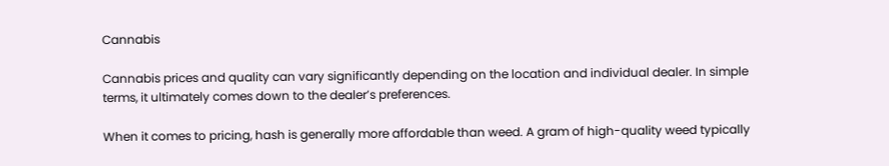Cannabis

Cannabis prices and quality can vary significantly depending on the location and individual dealer. In simple terms, it ultimately comes down to the dealer’s preferences.

When it comes to pricing, hash is generally more affordable than weed. A gram of high-quality weed typically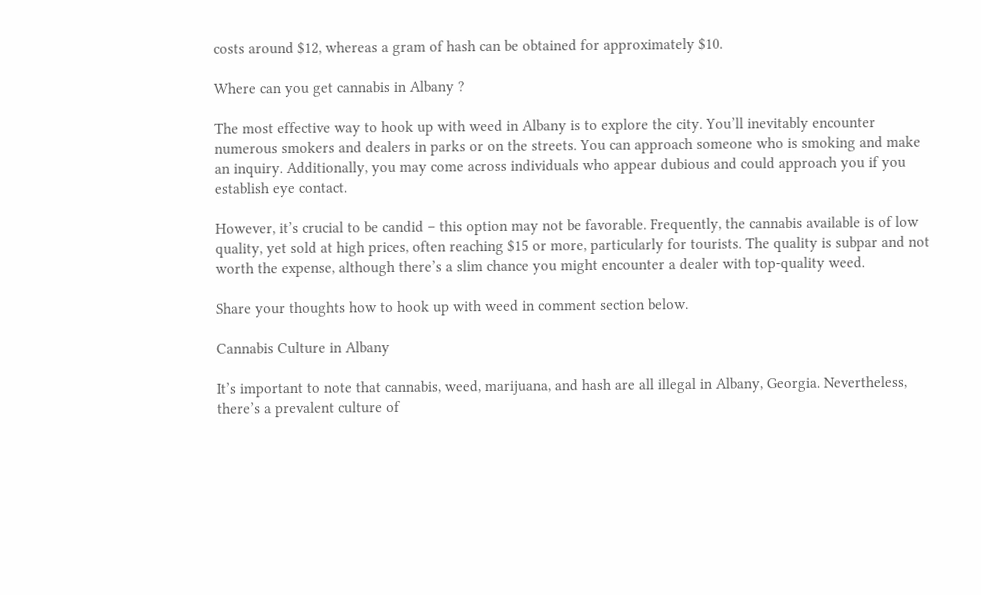costs around $12, whereas a gram of hash can be obtained for approximately $10.

Where can you get cannabis in Albany ?

The most effective way to hook up with weed in Albany is to explore the city. You’ll inevitably encounter numerous smokers and dealers in parks or on the streets. You can approach someone who is smoking and make an inquiry. Additionally, you may come across individuals who appear dubious and could approach you if you establish eye contact.

However, it’s crucial to be candid – this option may not be favorable. Frequently, the cannabis available is of low quality, yet sold at high prices, often reaching $15 or more, particularly for tourists. The quality is subpar and not worth the expense, although there’s a slim chance you might encounter a dealer with top-quality weed.

Share your thoughts how to hook up with weed in comment section below.

Cannabis Culture in Albany

It’s important to note that cannabis, weed, marijuana, and hash are all illegal in Albany, Georgia. Nevertheless, there’s a prevalent culture of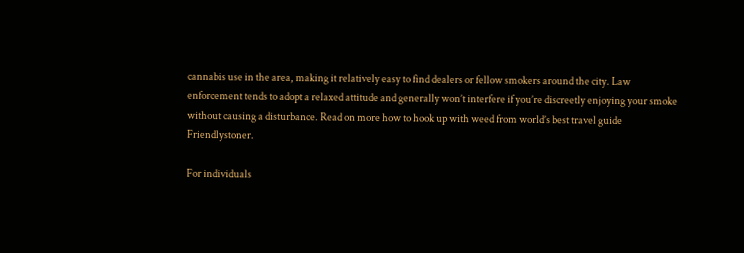cannabis use in the area, making it relatively easy to find dealers or fellow smokers around the city. Law enforcement tends to adopt a relaxed attitude and generally won’t interfere if you’re discreetly enjoying your smoke without causing a disturbance. Read on more how to hook up with weed from world’s best travel guide Friendlystoner.

For individuals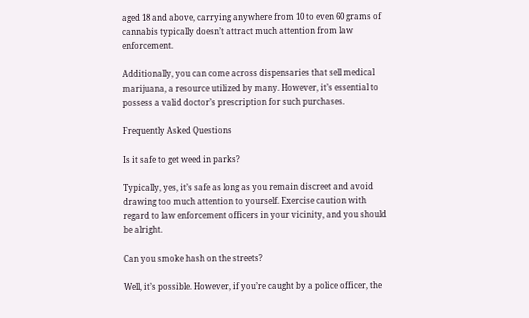aged 18 and above, carrying anywhere from 10 to even 60 grams of cannabis typically doesn’t attract much attention from law enforcement.

Additionally, you can come across dispensaries that sell medical marijuana, a resource utilized by many. However, it’s essential to possess a valid doctor’s prescription for such purchases.

Frequently Asked Questions

Is it safe to get weed in parks?

Typically, yes, it’s safe as long as you remain discreet and avoid drawing too much attention to yourself. Exercise caution with regard to law enforcement officers in your vicinity, and you should be alright.

Can you smoke hash on the streets?

Well, it’s possible. However, if you’re caught by a police officer, the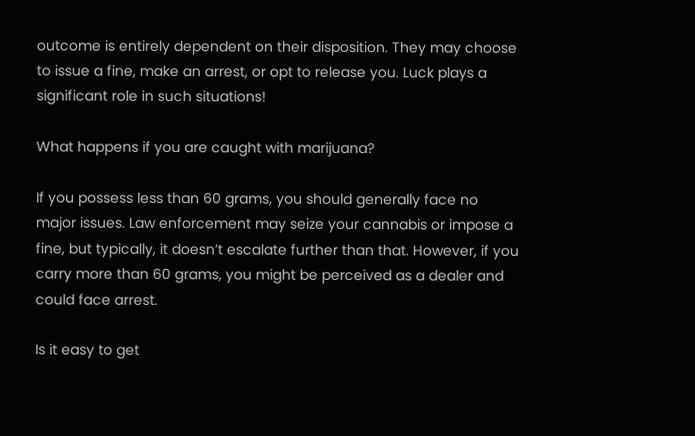outcome is entirely dependent on their disposition. They may choose to issue a fine, make an arrest, or opt to release you. Luck plays a significant role in such situations!

What happens if you are caught with marijuana?

If you possess less than 60 grams, you should generally face no major issues. Law enforcement may seize your cannabis or impose a fine, but typically, it doesn’t escalate further than that. However, if you carry more than 60 grams, you might be perceived as a dealer and could face arrest.

Is it easy to get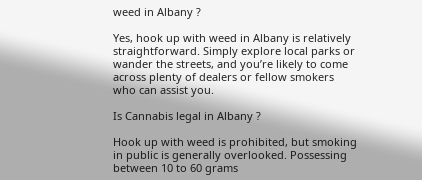weed in Albany ?

Yes, hook up with weed in Albany is relatively straightforward. Simply explore local parks or wander the streets, and you’re likely to come across plenty of dealers or fellow smokers who can assist you.

Is Cannabis legal in Albany ?

Hook up with weed is prohibited, but smoking in public is generally overlooked. Possessing between 10 to 60 grams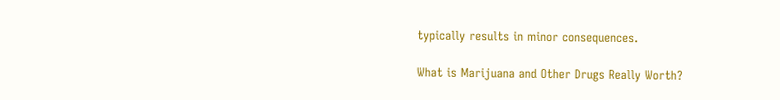typically results in minor consequences.

What is Marijuana and Other Drugs Really Worth?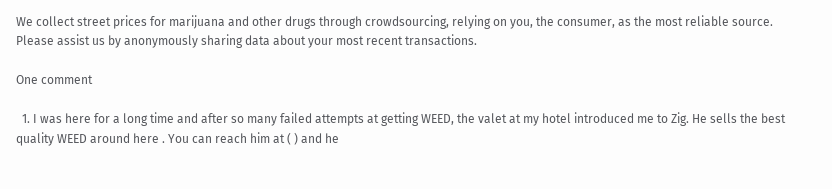We collect street prices for marijuana and other drugs through crowdsourcing, relying on you, the consumer, as the most reliable source. Please assist us by anonymously sharing data about your most recent transactions.

One comment

  1. I was here for a long time and after so many failed attempts at getting WEED, the valet at my hotel introduced me to Zig. He sells the best quality WEED around here . You can reach him at ( ) and he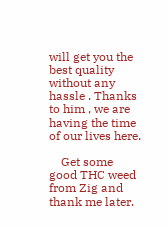will get you the best quality without any hassle . Thanks to him , we are having the time of our lives here.

    Get some good THC weed from Zig and thank me later.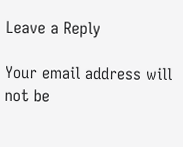Leave a Reply

Your email address will not be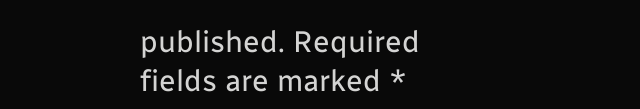published. Required fields are marked *